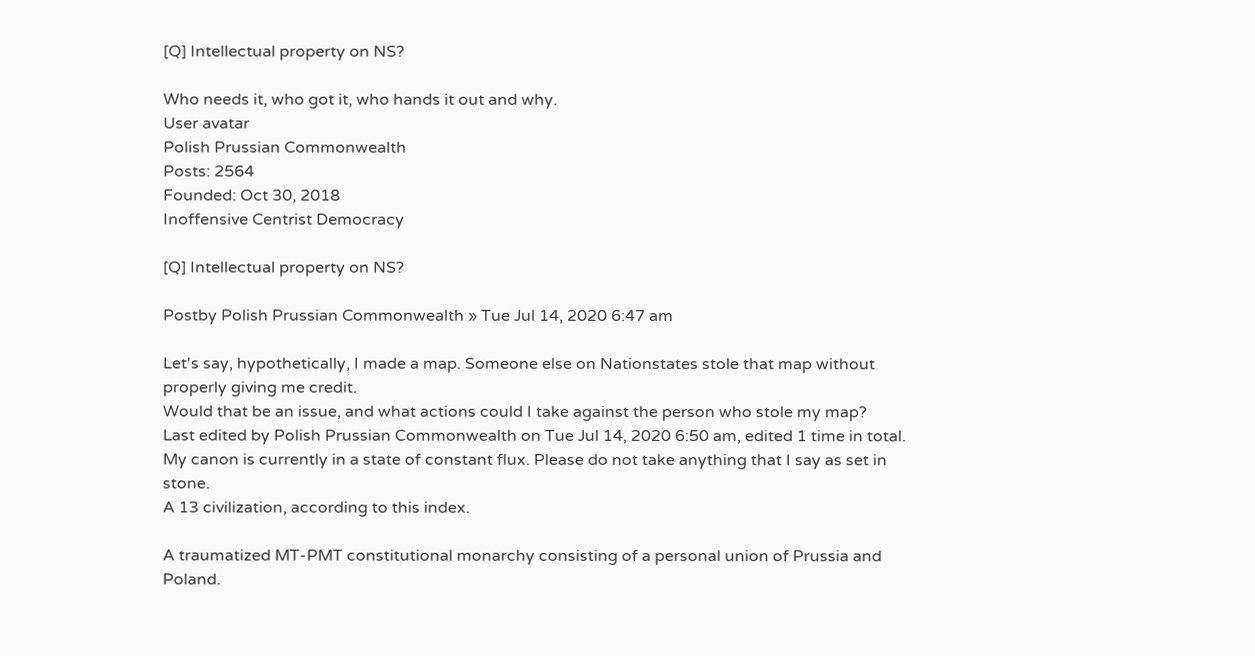[Q] Intellectual property on NS?

Who needs it, who got it, who hands it out and why.
User avatar
Polish Prussian Commonwealth
Posts: 2564
Founded: Oct 30, 2018
Inoffensive Centrist Democracy

[Q] Intellectual property on NS?

Postby Polish Prussian Commonwealth » Tue Jul 14, 2020 6:47 am

Let's say, hypothetically, I made a map. Someone else on Nationstates stole that map without properly giving me credit.
Would that be an issue, and what actions could I take against the person who stole my map?
Last edited by Polish Prussian Commonwealth on Tue Jul 14, 2020 6:50 am, edited 1 time in total.
My canon is currently in a state of constant flux. Please do not take anything that I say as set in stone.
A 13 civilization, according to this index.

A traumatized MT-PMT constitutional monarchy consisting of a personal union of Prussia and Poland.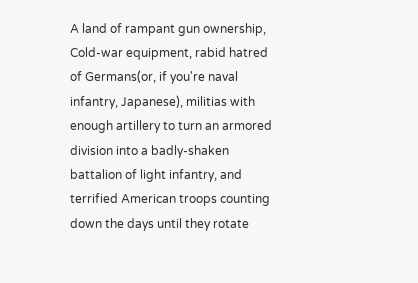A land of rampant gun ownership, Cold-war equipment, rabid hatred of Germans(or, if you're naval infantry, Japanese), militias with enough artillery to turn an armored division into a badly-shaken battalion of light infantry, and terrified American troops counting down the days until they rotate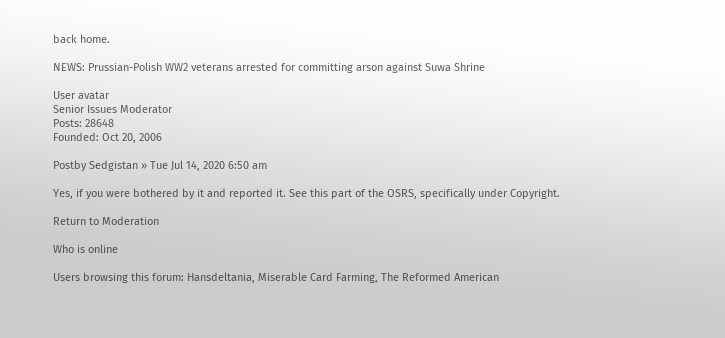back home.

NEWS: Prussian-Polish WW2 veterans arrested for committing arson against Suwa Shrine

User avatar
Senior Issues Moderator
Posts: 28648
Founded: Oct 20, 2006

Postby Sedgistan » Tue Jul 14, 2020 6:50 am

Yes, if you were bothered by it and reported it. See this part of the OSRS, specifically under Copyright.

Return to Moderation

Who is online

Users browsing this forum: Hansdeltania, Miserable Card Farming, The Reformed American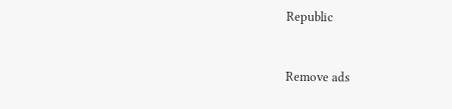Republic


Remove ads